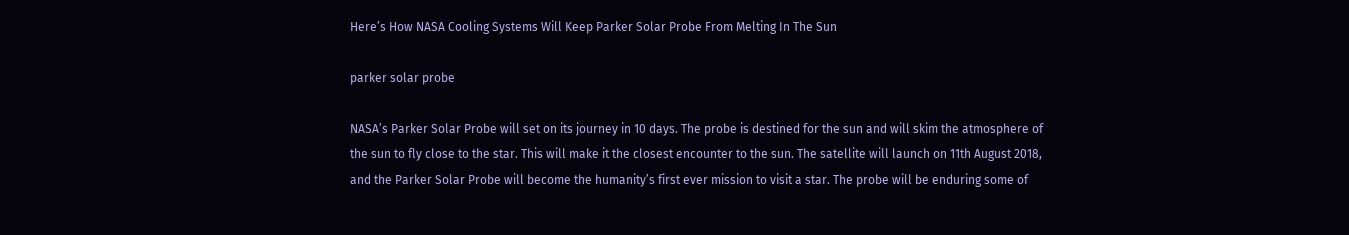Here’s How NASA Cooling Systems Will Keep Parker Solar Probe From Melting In The Sun

parker solar probe

NASA’s Parker Solar Probe will set on its journey in 10 days. The probe is destined for the sun and will skim the atmosphere of the sun to fly close to the star. This will make it the closest encounter to the sun. The satellite will launch on 11th August 2018, and the Parker Solar Probe will become the humanity’s first ever mission to visit a star. The probe will be enduring some of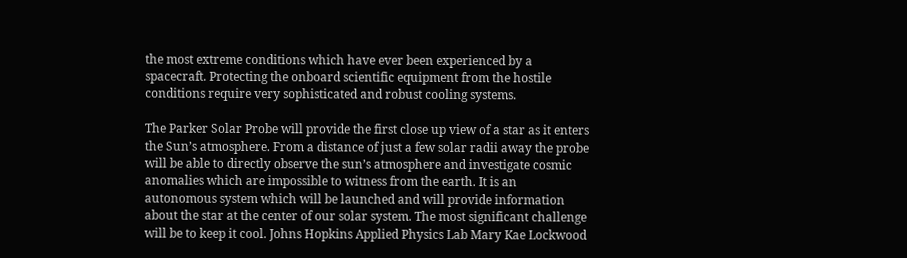the most extreme conditions which have ever been experienced by a spacecraft. Protecting the onboard scientific equipment from the hostile conditions require very sophisticated and robust cooling systems.

The Parker Solar Probe will provide the first close up view of a star as it enters the Sun’s atmosphere. From a distance of just a few solar radii away the probe will be able to directly observe the sun’s atmosphere and investigate cosmic anomalies which are impossible to witness from the earth. It is an autonomous system which will be launched and will provide information about the star at the center of our solar system. The most significant challenge will be to keep it cool. Johns Hopkins Applied Physics Lab Mary Kae Lockwood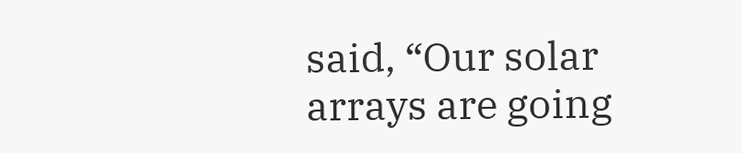said, “Our solar arrays are going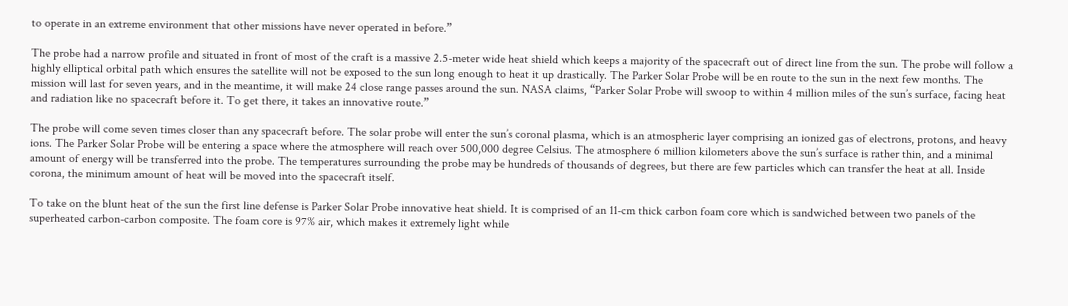to operate in an extreme environment that other missions have never operated in before.”

The probe had a narrow profile and situated in front of most of the craft is a massive 2.5-meter wide heat shield which keeps a majority of the spacecraft out of direct line from the sun. The probe will follow a highly elliptical orbital path which ensures the satellite will not be exposed to the sun long enough to heat it up drastically. The Parker Solar Probe will be en route to the sun in the next few months. The mission will last for seven years, and in the meantime, it will make 24 close range passes around the sun. NASA claims, “Parker Solar Probe will swoop to within 4 million miles of the sun’s surface, facing heat and radiation like no spacecraft before it. To get there, it takes an innovative route.”

The probe will come seven times closer than any spacecraft before. The solar probe will enter the sun’s coronal plasma, which is an atmospheric layer comprising an ionized gas of electrons, protons, and heavy ions. The Parker Solar Probe will be entering a space where the atmosphere will reach over 500,000 degree Celsius. The atmosphere 6 million kilometers above the sun’s surface is rather thin, and a minimal amount of energy will be transferred into the probe. The temperatures surrounding the probe may be hundreds of thousands of degrees, but there are few particles which can transfer the heat at all. Inside corona, the minimum amount of heat will be moved into the spacecraft itself.

To take on the blunt heat of the sun the first line defense is Parker Solar Probe innovative heat shield. It is comprised of an 11-cm thick carbon foam core which is sandwiched between two panels of the superheated carbon-carbon composite. The foam core is 97% air, which makes it extremely light while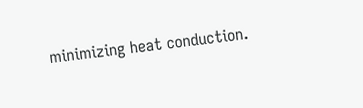minimizing heat conduction.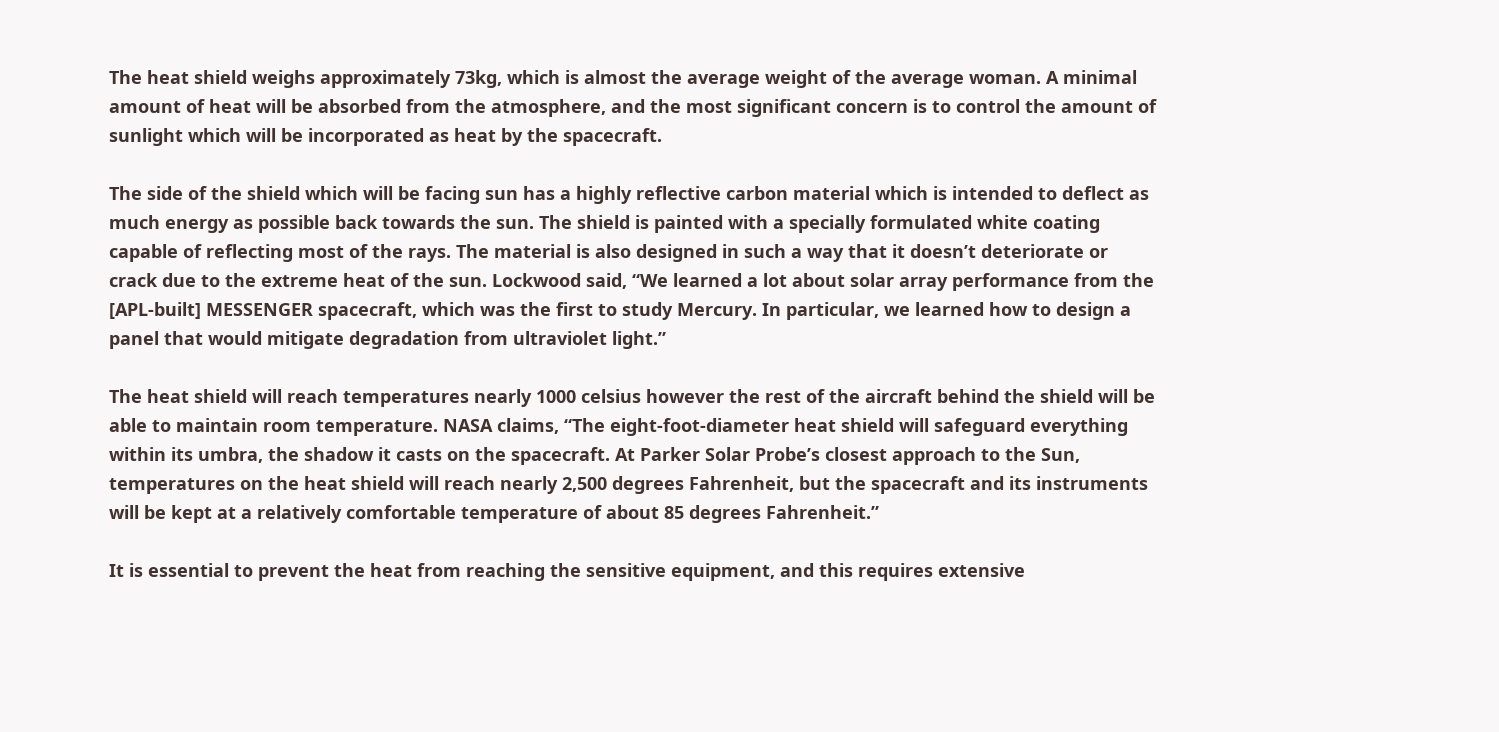The heat shield weighs approximately 73kg, which is almost the average weight of the average woman. A minimal amount of heat will be absorbed from the atmosphere, and the most significant concern is to control the amount of sunlight which will be incorporated as heat by the spacecraft.

The side of the shield which will be facing sun has a highly reflective carbon material which is intended to deflect as much energy as possible back towards the sun. The shield is painted with a specially formulated white coating capable of reflecting most of the rays. The material is also designed in such a way that it doesn’t deteriorate or crack due to the extreme heat of the sun. Lockwood said, “We learned a lot about solar array performance from the [APL-built] MESSENGER spacecraft, which was the first to study Mercury. In particular, we learned how to design a panel that would mitigate degradation from ultraviolet light.”

The heat shield will reach temperatures nearly 1000 celsius however the rest of the aircraft behind the shield will be able to maintain room temperature. NASA claims, “The eight-foot-diameter heat shield will safeguard everything within its umbra, the shadow it casts on the spacecraft. At Parker Solar Probe’s closest approach to the Sun, temperatures on the heat shield will reach nearly 2,500 degrees Fahrenheit, but the spacecraft and its instruments will be kept at a relatively comfortable temperature of about 85 degrees Fahrenheit.”

It is essential to prevent the heat from reaching the sensitive equipment, and this requires extensive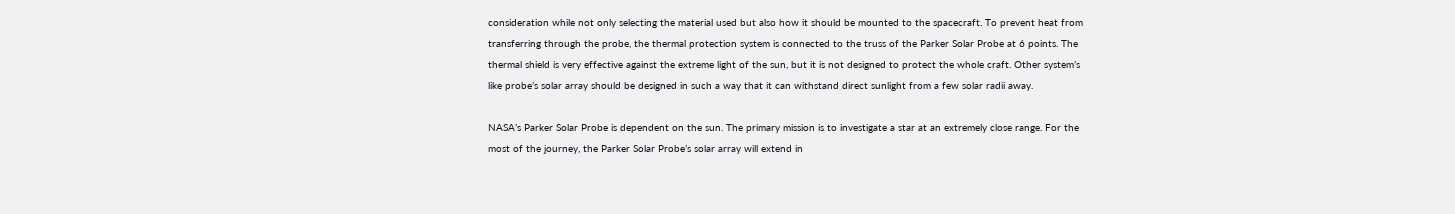consideration while not only selecting the material used but also how it should be mounted to the spacecraft. To prevent heat from transferring through the probe, the thermal protection system is connected to the truss of the Parker Solar Probe at 6 points. The thermal shield is very effective against the extreme light of the sun, but it is not designed to protect the whole craft. Other system’s like probe’s solar array should be designed in such a way that it can withstand direct sunlight from a few solar radii away.

NASA’s Parker Solar Probe is dependent on the sun. The primary mission is to investigate a star at an extremely close range. For the most of the journey, the Parker Solar Probe’s solar array will extend in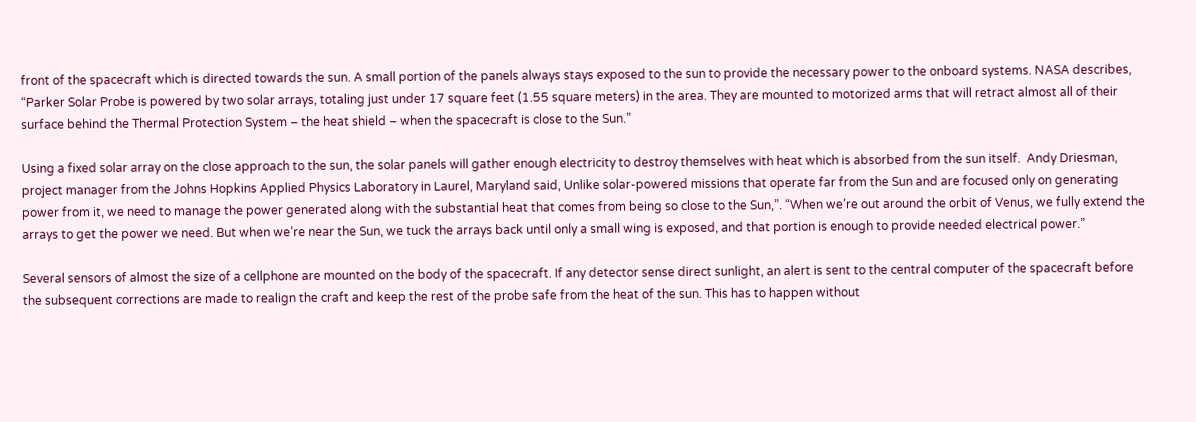front of the spacecraft which is directed towards the sun. A small portion of the panels always stays exposed to the sun to provide the necessary power to the onboard systems. NASA describes, “Parker Solar Probe is powered by two solar arrays, totaling just under 17 square feet (1.55 square meters) in the area. They are mounted to motorized arms that will retract almost all of their surface behind the Thermal Protection System – the heat shield – when the spacecraft is close to the Sun.”

Using a fixed solar array on the close approach to the sun, the solar panels will gather enough electricity to destroy themselves with heat which is absorbed from the sun itself.  Andy Driesman, project manager from the Johns Hopkins Applied Physics Laboratory in Laurel, Maryland said, Unlike solar-powered missions that operate far from the Sun and are focused only on generating power from it, we need to manage the power generated along with the substantial heat that comes from being so close to the Sun,”. “When we’re out around the orbit of Venus, we fully extend the arrays to get the power we need. But when we’re near the Sun, we tuck the arrays back until only a small wing is exposed, and that portion is enough to provide needed electrical power.”

Several sensors of almost the size of a cellphone are mounted on the body of the spacecraft. If any detector sense direct sunlight, an alert is sent to the central computer of the spacecraft before the subsequent corrections are made to realign the craft and keep the rest of the probe safe from the heat of the sun. This has to happen without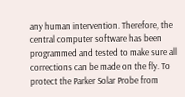any human intervention. Therefore, the central computer software has been programmed and tested to make sure all corrections can be made on the fly. To protect the Parker Solar Probe from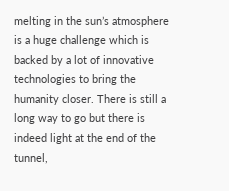melting in the sun’s atmosphere is a huge challenge which is backed by a lot of innovative technologies to bring the humanity closer. There is still a long way to go but there is indeed light at the end of the tunnel,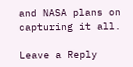and NASA plans on capturing it all.

Leave a Reply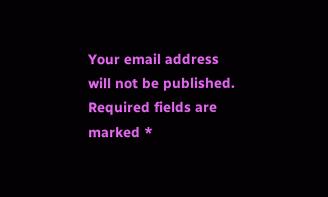Your email address will not be published. Required fields are marked *